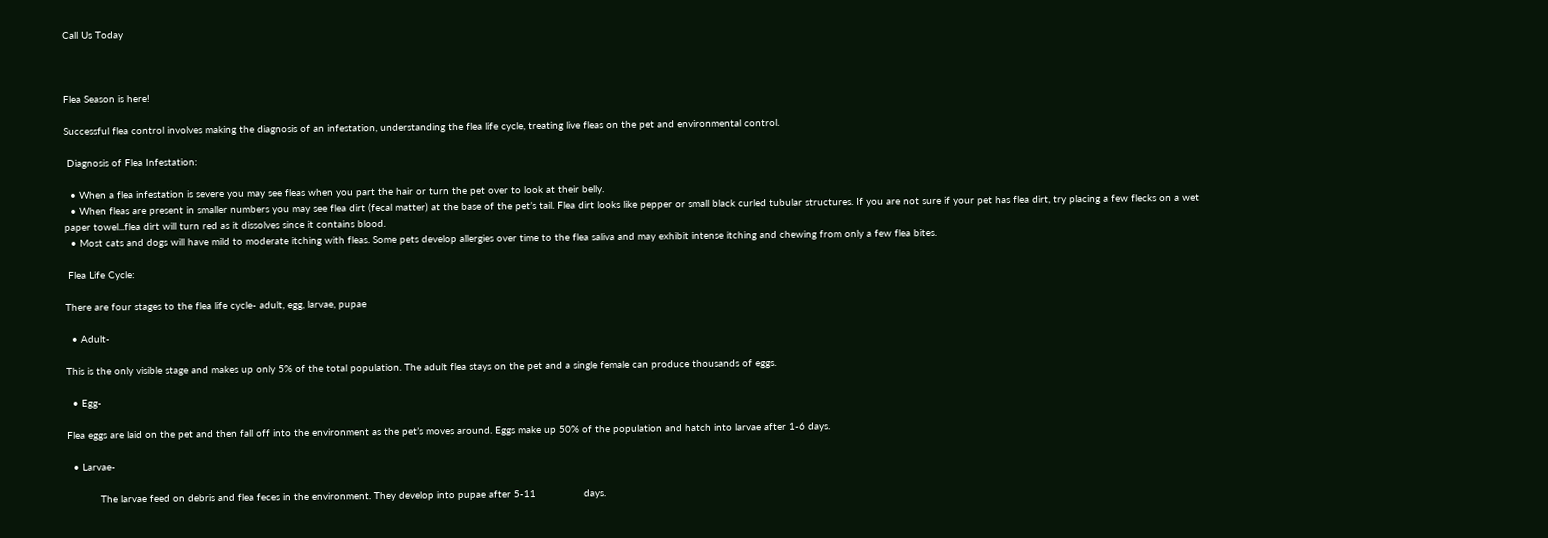Call Us Today



Flea Season is here!

Successful flea control involves making the diagnosis of an infestation, understanding the flea life cycle, treating live fleas on the pet and environmental control.

 Diagnosis of Flea Infestation:

  • When a flea infestation is severe you may see fleas when you part the hair or turn the pet over to look at their belly.
  • When fleas are present in smaller numbers you may see flea dirt (fecal matter) at the base of the pet’s tail. Flea dirt looks like pepper or small black curled tubular structures. If you are not sure if your pet has flea dirt, try placing a few flecks on a wet paper towel...flea dirt will turn red as it dissolves since it contains blood.
  • Most cats and dogs will have mild to moderate itching with fleas. Some pets develop allergies over time to the flea saliva and may exhibit intense itching and chewing from only a few flea bites.

 Flea Life Cycle:

There are four stages to the flea life cycle- adult, egg, larvae, pupae

  • Adult-

This is the only visible stage and makes up only 5% of the total population. The adult flea stays on the pet and a single female can produce thousands of eggs.

  • Egg-

Flea eggs are laid on the pet and then fall off into the environment as the pet’s moves around. Eggs make up 50% of the population and hatch into larvae after 1-6 days.

  • Larvae-

           The larvae feed on debris and flea feces in the environment. They develop into pupae after 5-11                days.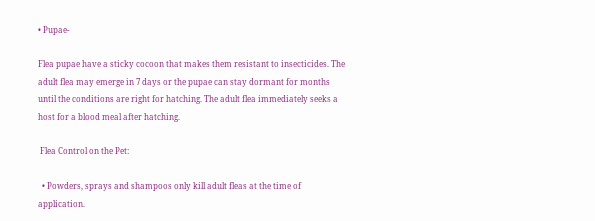• Pupae-

Flea pupae have a sticky cocoon that makes them resistant to insecticides. The adult flea may emerge in 7 days or the pupae can stay dormant for months until the conditions are right for hatching. The adult flea immediately seeks a host for a blood meal after hatching.

 Flea Control on the Pet:

  • Powders, sprays and shampoos only kill adult fleas at the time of application.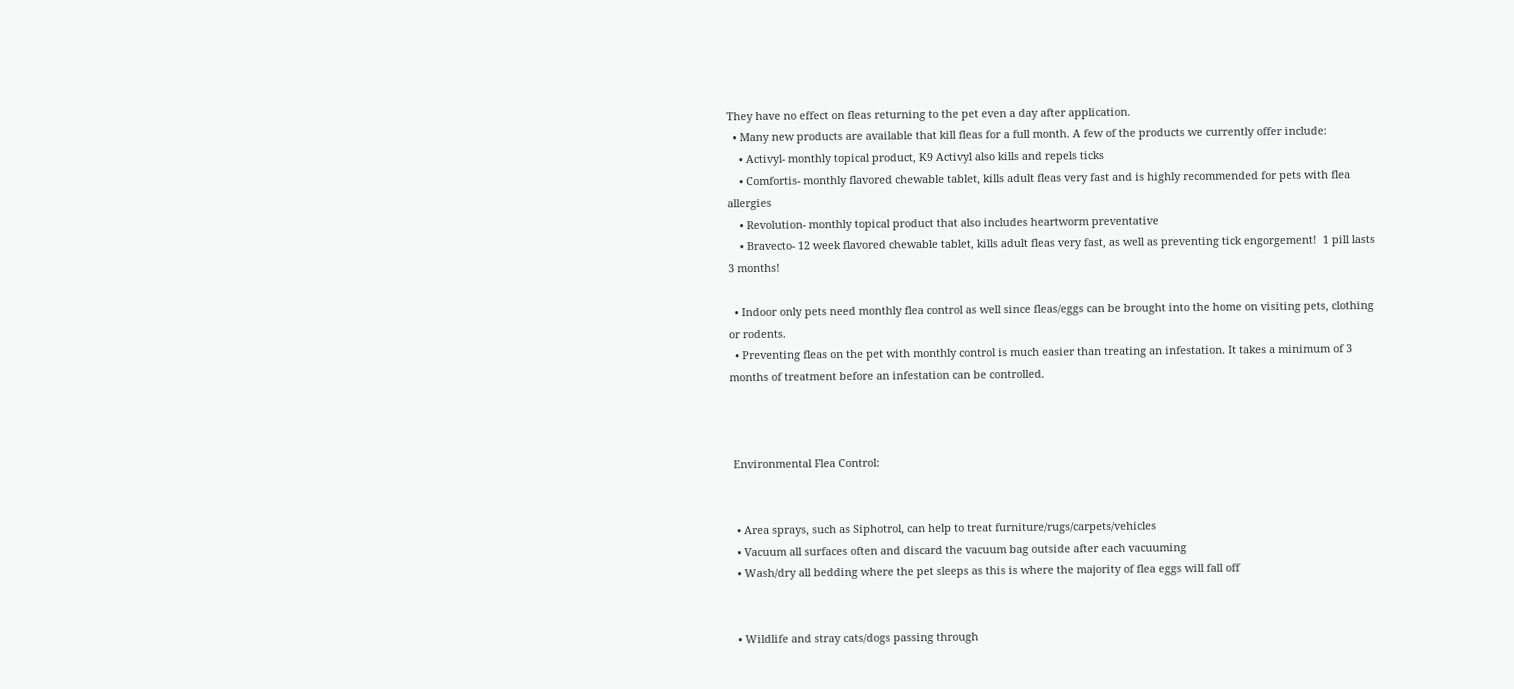They have no effect on fleas returning to the pet even a day after application.
  • Many new products are available that kill fleas for a full month. A few of the products we currently offer include:
    • Activyl- monthly topical product, K9 Activyl also kills and repels ticks
    • Comfortis- monthly flavored chewable tablet, kills adult fleas very fast and is highly recommended for pets with flea allergies
    • Revolution- monthly topical product that also includes heartworm preventative
    • Bravecto- 12 week flavored chewable tablet, kills adult fleas very fast, as well as preventing tick engorgement!  1 pill lasts 3 months!

  • Indoor only pets need monthly flea control as well since fleas/eggs can be brought into the home on visiting pets, clothing or rodents.
  • Preventing fleas on the pet with monthly control is much easier than treating an infestation. It takes a minimum of 3 months of treatment before an infestation can be controlled.



 Environmental Flea Control:


  • Area sprays, such as Siphotrol, can help to treat furniture/rugs/carpets/vehicles
  • Vacuum all surfaces often and discard the vacuum bag outside after each vacuuming
  • Wash/dry all bedding where the pet sleeps as this is where the majority of flea eggs will fall off


  • Wildlife and stray cats/dogs passing through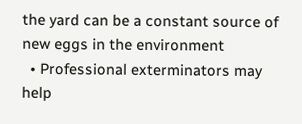the yard can be a constant source of new eggs in the environment
  • Professional exterminators may help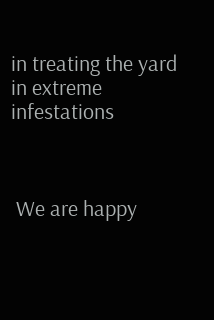in treating the yard in extreme infestations



 We are happy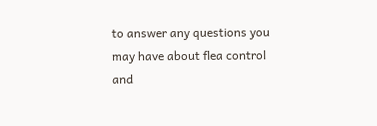to answer any questions you may have about flea control and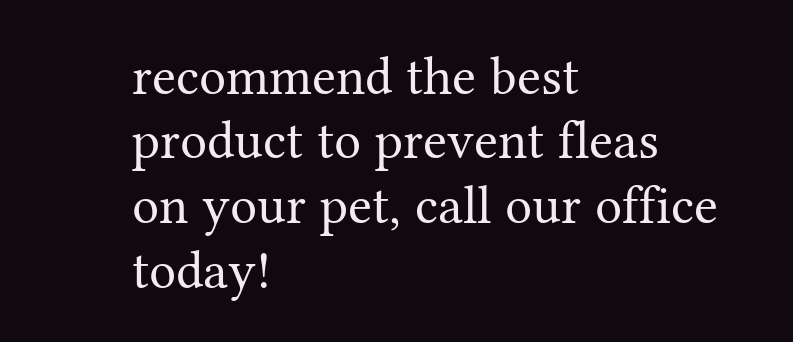recommend the best product to prevent fleas on your pet, call our office today!